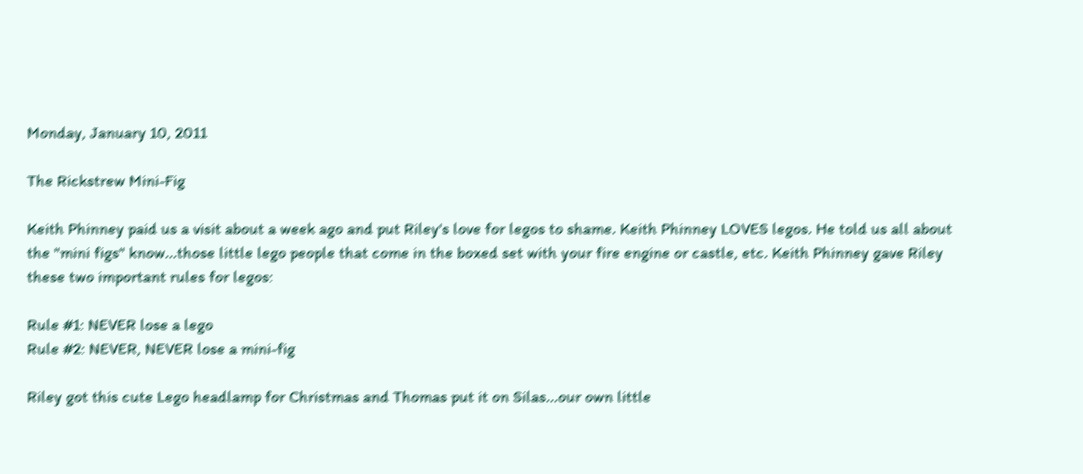Monday, January 10, 2011

The Rickstrew Mini-Fig

Keith Phinney paid us a visit about a week ago and put Riley's love for legos to shame. Keith Phinney LOVES legos. He told us all about the "mini figs" know...those little lego people that come in the boxed set with your fire engine or castle, etc. Keith Phinney gave Riley these two important rules for legos:

Rule #1: NEVER lose a lego
Rule #2: NEVER, NEVER lose a mini-fig

Riley got this cute Lego headlamp for Christmas and Thomas put it on Silas...our own little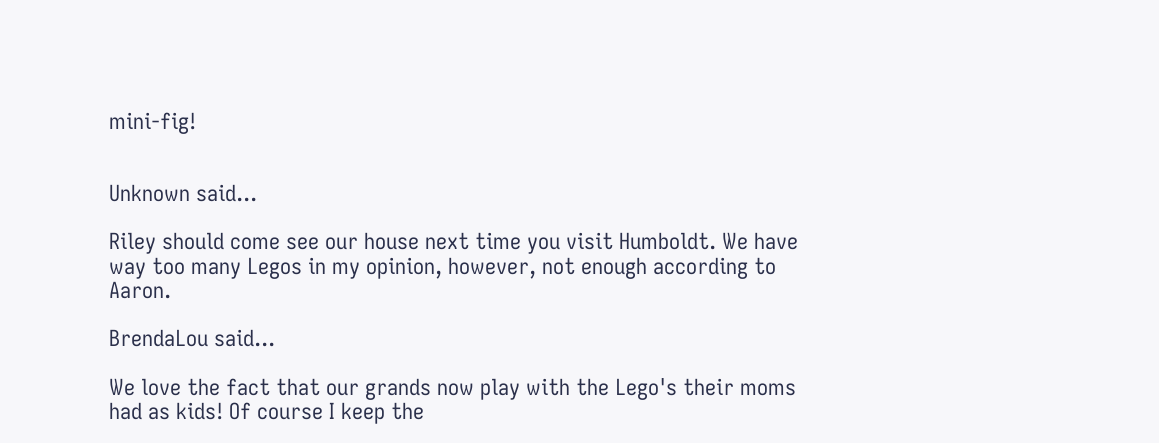mini-fig!


Unknown said...

Riley should come see our house next time you visit Humboldt. We have way too many Legos in my opinion, however, not enough according to Aaron.

BrendaLou said...

We love the fact that our grands now play with the Lego's their moms had as kids! Of course I keep the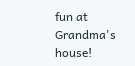fun at Grandma's house!